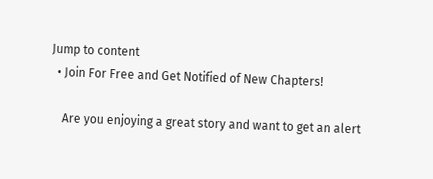Jump to content
  • Join For Free and Get Notified of New Chapters!

    Are you enjoying a great story and want to get an alert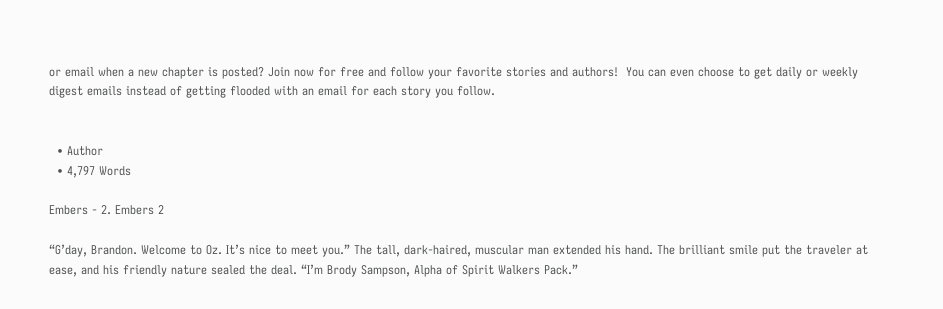or email when a new chapter is posted? Join now for free and follow your favorite stories and authors!  You can even choose to get daily or weekly digest emails instead of getting flooded with an email for each story you follow.


  • Author
  • 4,797 Words

Embers - 2. Embers 2

“G’day, Brandon. Welcome to Oz. It’s nice to meet you.” The tall, dark-haired, muscular man extended his hand. The brilliant smile put the traveler at ease, and his friendly nature sealed the deal. “I’m Brody Sampson, Alpha of Spirit Walkers Pack.”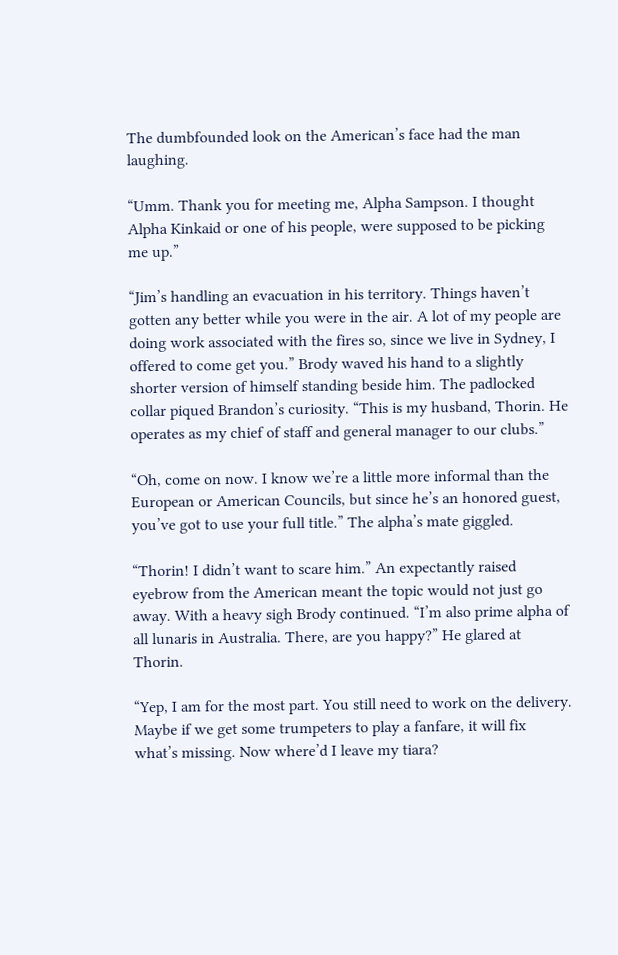The dumbfounded look on the American’s face had the man laughing.

“Umm. Thank you for meeting me, Alpha Sampson. I thought Alpha Kinkaid or one of his people, were supposed to be picking me up.”

“Jim’s handling an evacuation in his territory. Things haven’t gotten any better while you were in the air. A lot of my people are doing work associated with the fires so, since we live in Sydney, I offered to come get you.” Brody waved his hand to a slightly shorter version of himself standing beside him. The padlocked collar piqued Brandon’s curiosity. “This is my husband, Thorin. He operates as my chief of staff and general manager to our clubs.”

“Oh, come on now. I know we’re a little more informal than the European or American Councils, but since he’s an honored guest, you’ve got to use your full title.” The alpha’s mate giggled.

“Thorin! I didn’t want to scare him.” An expectantly raised eyebrow from the American meant the topic would not just go away. With a heavy sigh Brody continued. “I’m also prime alpha of all lunaris in Australia. There, are you happy?” He glared at Thorin.

“Yep, I am for the most part. You still need to work on the delivery. Maybe if we get some trumpeters to play a fanfare, it will fix what’s missing. Now where’d I leave my tiara?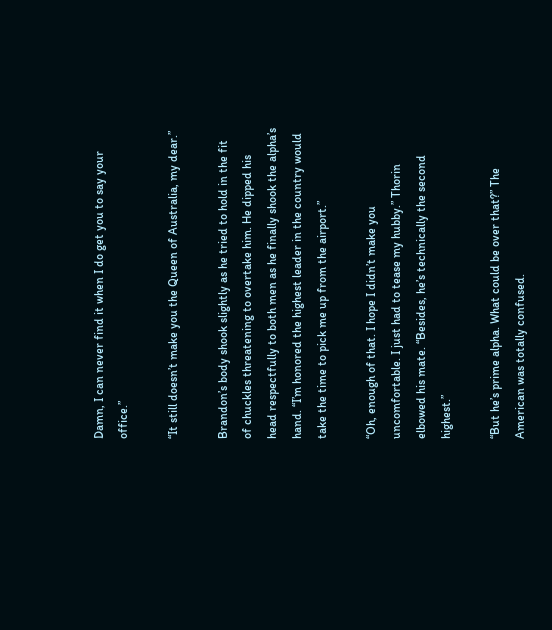Damn, I can never find it when I do get you to say your office.”

“It still doesn’t make you the Queen of Australia, my dear.”

Brandon’s body shook slightly as he tried to hold in the fit of chuckles threatening to overtake him. He dipped his head respectfully to both men as he finally shook the alpha’s hand. “I’m honored the highest leader in the country would take the time to pick me up from the airport.”

“Oh, enough of that. I hope I didn’t make you uncomfortable. I just had to tease my hubby.” Thorin elbowed his mate. “Besides, he’s technically the second highest.”

“But he’s prime alpha. What could be over that?” The American was totally confused.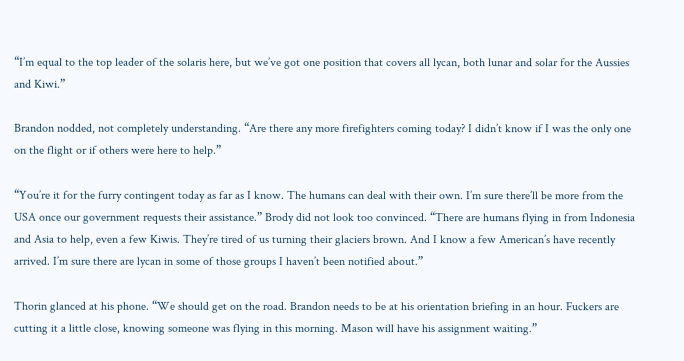“I’m equal to the top leader of the solaris here, but we’ve got one position that covers all lycan, both lunar and solar for the Aussies and Kiwi.”

Brandon nodded, not completely understanding. “Are there any more firefighters coming today? I didn’t know if I was the only one on the flight or if others were here to help.”

“You’re it for the furry contingent today as far as I know. The humans can deal with their own. I’m sure there’ll be more from the USA once our government requests their assistance.” Brody did not look too convinced. “There are humans flying in from Indonesia and Asia to help, even a few Kiwis. They’re tired of us turning their glaciers brown. And I know a few American’s have recently arrived. I’m sure there are lycan in some of those groups I haven’t been notified about.”

Thorin glanced at his phone. “We should get on the road. Brandon needs to be at his orientation briefing in an hour. Fuckers are cutting it a little close, knowing someone was flying in this morning. Mason will have his assignment waiting.”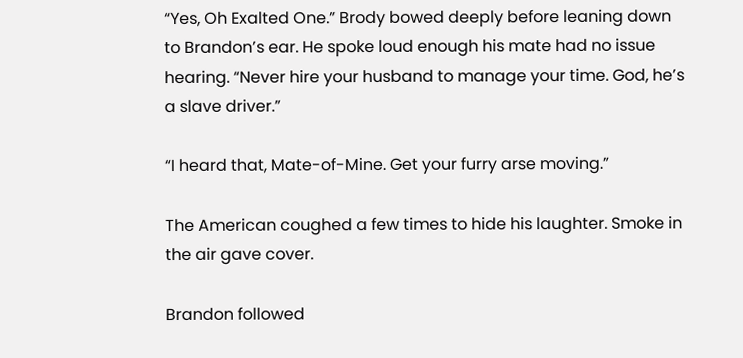“Yes, Oh Exalted One.” Brody bowed deeply before leaning down to Brandon’s ear. He spoke loud enough his mate had no issue hearing. “Never hire your husband to manage your time. God, he’s a slave driver.”

“I heard that, Mate-of-Mine. Get your furry arse moving.”

The American coughed a few times to hide his laughter. Smoke in the air gave cover.

Brandon followed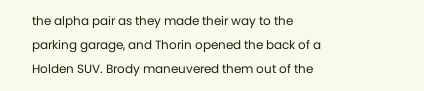the alpha pair as they made their way to the parking garage, and Thorin opened the back of a Holden SUV. Brody maneuvered them out of the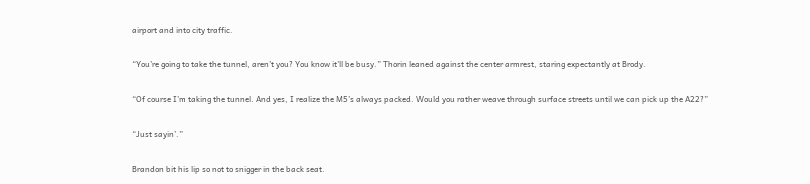airport and into city traffic.

“You’re going to take the tunnel, aren’t you? You know it’ll be busy.” Thorin leaned against the center armrest, staring expectantly at Brody.

“Of course I’m taking the tunnel. And yes, I realize the M5’s always packed. Would you rather weave through surface streets until we can pick up the A22?”

“Just sayin’.”

Brandon bit his lip so not to snigger in the back seat.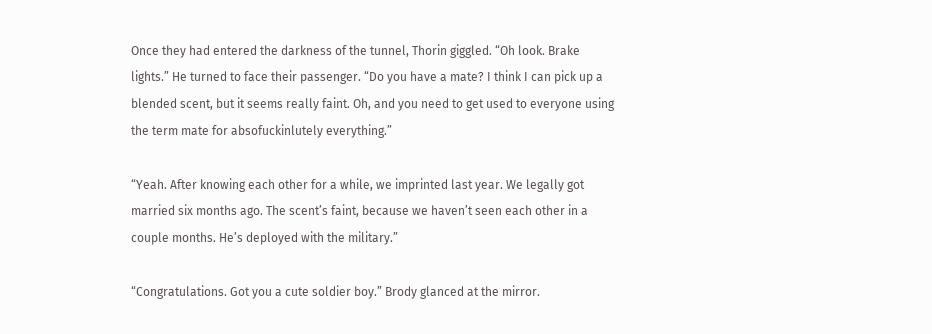Once they had entered the darkness of the tunnel, Thorin giggled. “Oh look. Brake lights.” He turned to face their passenger. “Do you have a mate? I think I can pick up a blended scent, but it seems really faint. Oh, and you need to get used to everyone using the term mate for absofuckinlutely everything.”

“Yeah. After knowing each other for a while, we imprinted last year. We legally got married six months ago. The scent’s faint, because we haven’t seen each other in a couple months. He’s deployed with the military.”

“Congratulations. Got you a cute soldier boy.” Brody glanced at the mirror.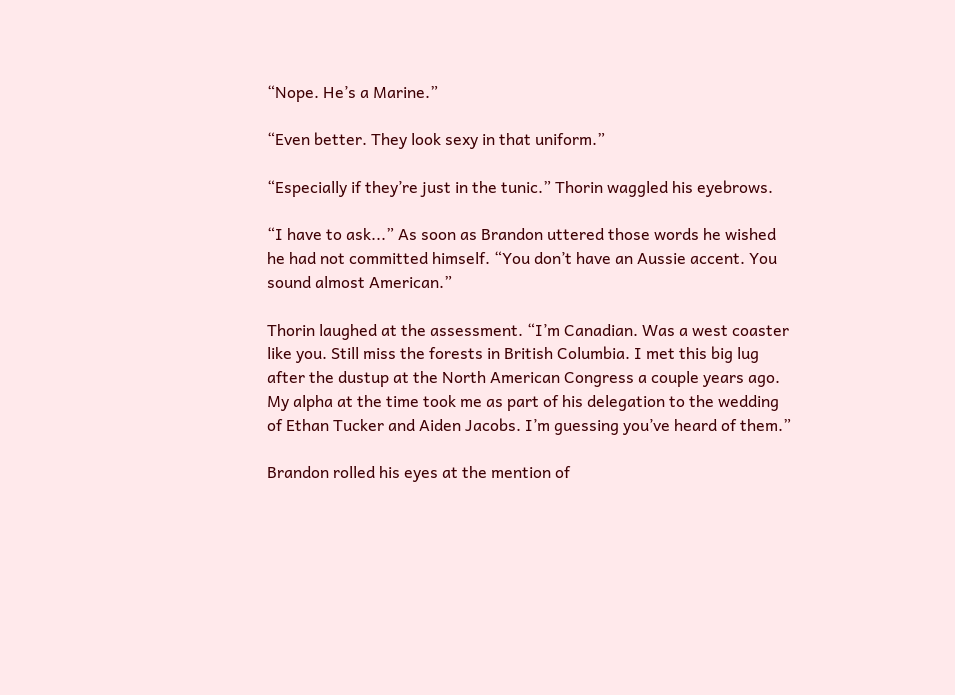“Nope. He’s a Marine.”

“Even better. They look sexy in that uniform.”

“Especially if they’re just in the tunic.” Thorin waggled his eyebrows.

“I have to ask...” As soon as Brandon uttered those words he wished he had not committed himself. “You don’t have an Aussie accent. You sound almost American.”

Thorin laughed at the assessment. “I’m Canadian. Was a west coaster like you. Still miss the forests in British Columbia. I met this big lug after the dustup at the North American Congress a couple years ago. My alpha at the time took me as part of his delegation to the wedding of Ethan Tucker and Aiden Jacobs. I’m guessing you’ve heard of them.”

Brandon rolled his eyes at the mention of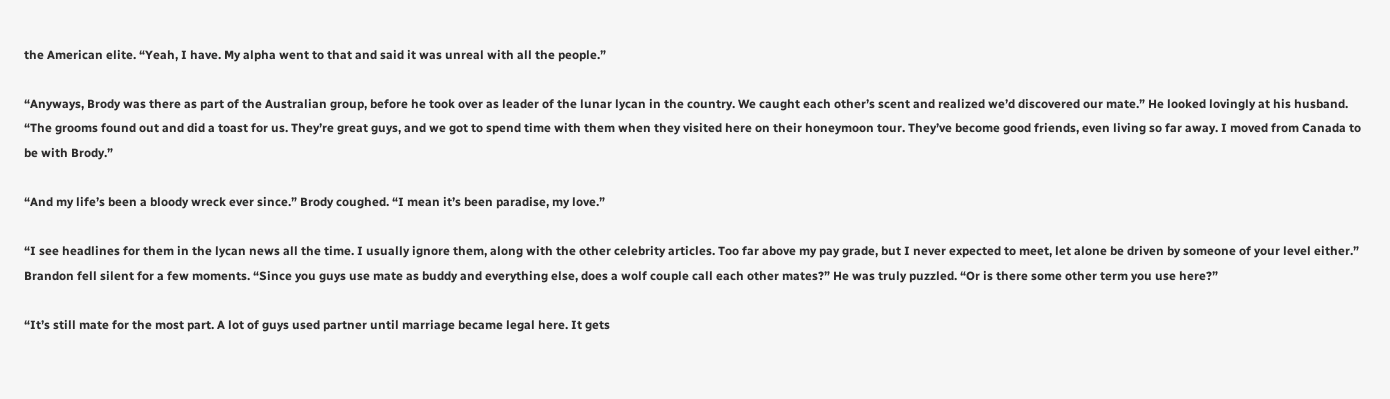the American elite. “Yeah, I have. My alpha went to that and said it was unreal with all the people.”

“Anyways, Brody was there as part of the Australian group, before he took over as leader of the lunar lycan in the country. We caught each other’s scent and realized we’d discovered our mate.” He looked lovingly at his husband. “The grooms found out and did a toast for us. They’re great guys, and we got to spend time with them when they visited here on their honeymoon tour. They’ve become good friends, even living so far away. I moved from Canada to be with Brody.”

“And my life’s been a bloody wreck ever since.” Brody coughed. “I mean it’s been paradise, my love.”

“I see headlines for them in the lycan news all the time. I usually ignore them, along with the other celebrity articles. Too far above my pay grade, but I never expected to meet, let alone be driven by someone of your level either.” Brandon fell silent for a few moments. “Since you guys use mate as buddy and everything else, does a wolf couple call each other mates?” He was truly puzzled. “Or is there some other term you use here?”

“It’s still mate for the most part. A lot of guys used partner until marriage became legal here. It gets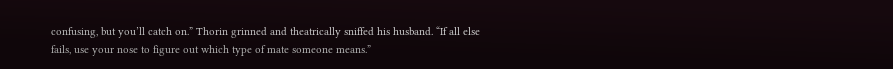confusing, but you’ll catch on.” Thorin grinned and theatrically sniffed his husband. “If all else fails, use your nose to figure out which type of mate someone means.”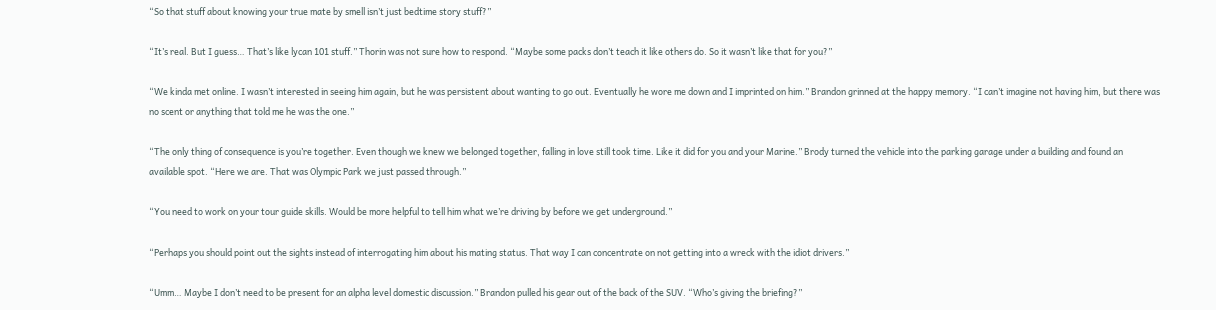“So that stuff about knowing your true mate by smell isn’t just bedtime story stuff?”

“It’s real. But I guess… That’s like lycan 101 stuff.” Thorin was not sure how to respond. “Maybe some packs don’t teach it like others do. So it wasn’t like that for you?”

“We kinda met online. I wasn’t interested in seeing him again, but he was persistent about wanting to go out. Eventually he wore me down and I imprinted on him.” Brandon grinned at the happy memory. “I can’t imagine not having him, but there was no scent or anything that told me he was the one.”

“The only thing of consequence is you’re together. Even though we knew we belonged together, falling in love still took time. Like it did for you and your Marine.” Brody turned the vehicle into the parking garage under a building and found an available spot. “Here we are. That was Olympic Park we just passed through.”

“You need to work on your tour guide skills. Would be more helpful to tell him what we’re driving by before we get underground.”

“Perhaps you should point out the sights instead of interrogating him about his mating status. That way I can concentrate on not getting into a wreck with the idiot drivers.”

“Umm… Maybe I don’t need to be present for an alpha level domestic discussion.” Brandon pulled his gear out of the back of the SUV. “Who’s giving the briefing?”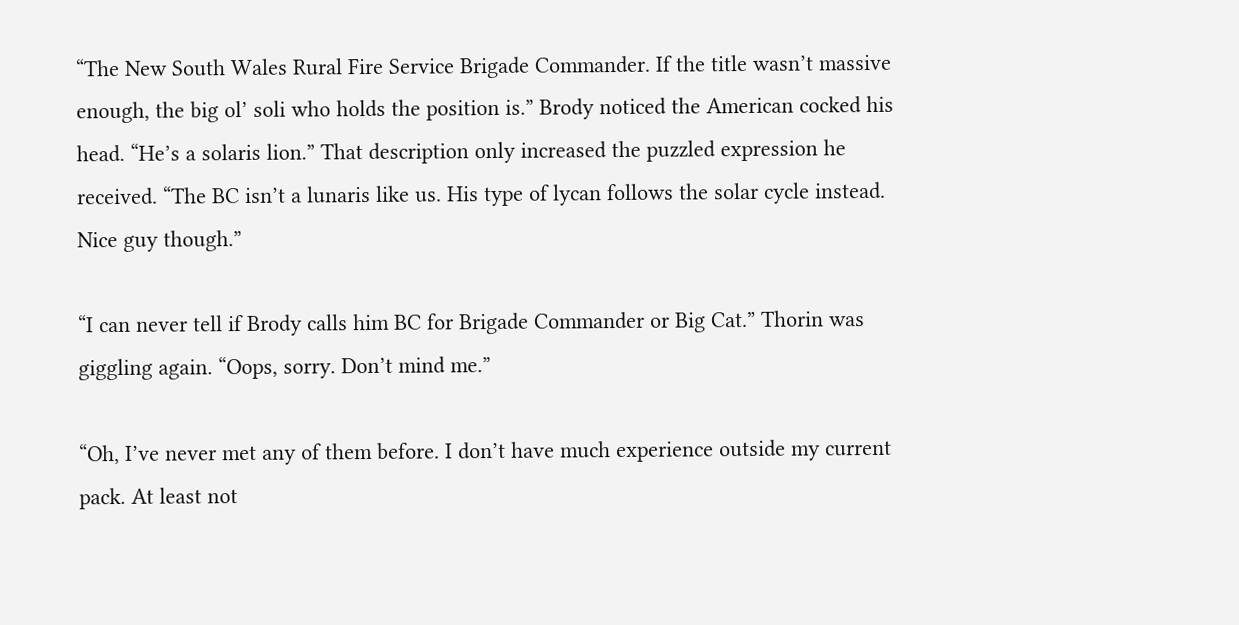“The New South Wales Rural Fire Service Brigade Commander. If the title wasn’t massive enough, the big ol’ soli who holds the position is.” Brody noticed the American cocked his head. “He’s a solaris lion.” That description only increased the puzzled expression he received. “The BC isn’t a lunaris like us. His type of lycan follows the solar cycle instead. Nice guy though.”

“I can never tell if Brody calls him BC for Brigade Commander or Big Cat.” Thorin was giggling again. “Oops, sorry. Don’t mind me.”

“Oh, I’ve never met any of them before. I don’t have much experience outside my current pack. At least not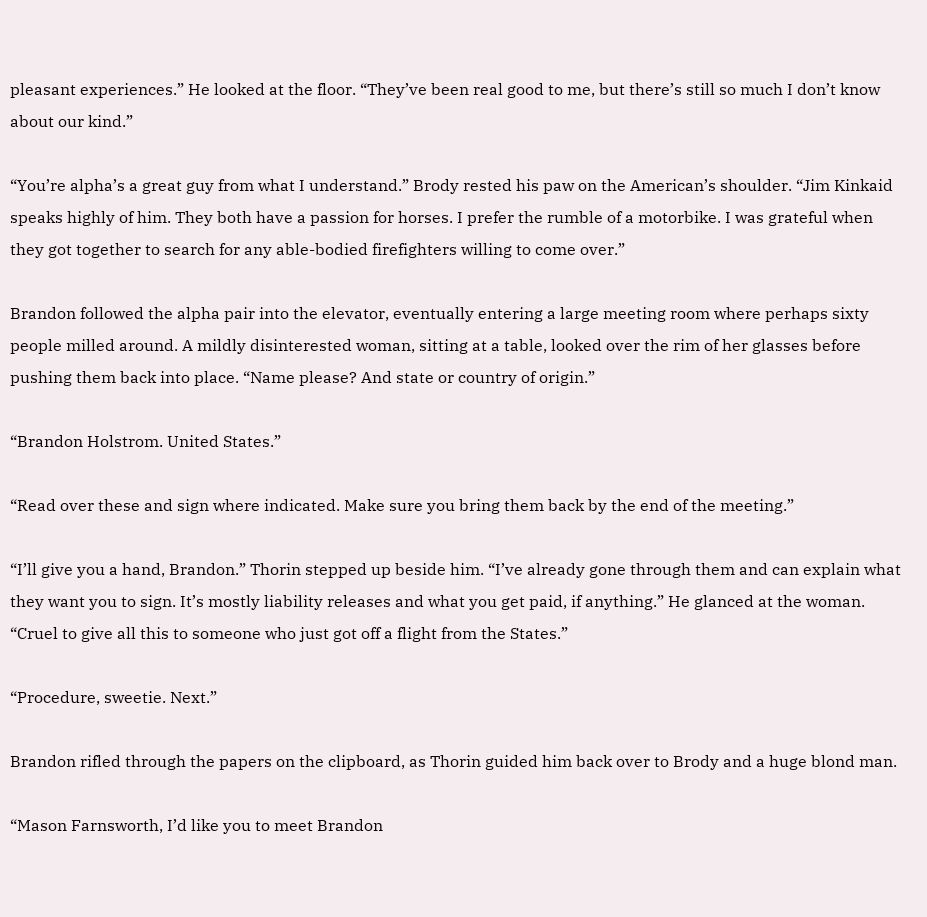pleasant experiences.” He looked at the floor. “They’ve been real good to me, but there’s still so much I don’t know about our kind.”

“You’re alpha’s a great guy from what I understand.” Brody rested his paw on the American’s shoulder. “Jim Kinkaid speaks highly of him. They both have a passion for horses. I prefer the rumble of a motorbike. I was grateful when they got together to search for any able-bodied firefighters willing to come over.”

Brandon followed the alpha pair into the elevator, eventually entering a large meeting room where perhaps sixty people milled around. A mildly disinterested woman, sitting at a table, looked over the rim of her glasses before pushing them back into place. “Name please? And state or country of origin.”

“Brandon Holstrom. United States.”

“Read over these and sign where indicated. Make sure you bring them back by the end of the meeting.”

“I’ll give you a hand, Brandon.” Thorin stepped up beside him. “I’ve already gone through them and can explain what they want you to sign. It’s mostly liability releases and what you get paid, if anything.” He glanced at the woman. “Cruel to give all this to someone who just got off a flight from the States.”

“Procedure, sweetie. Next.”

Brandon rifled through the papers on the clipboard, as Thorin guided him back over to Brody and a huge blond man.

“Mason Farnsworth, I’d like you to meet Brandon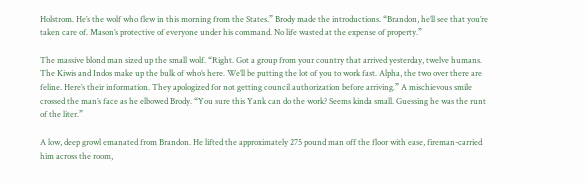Holstrom. He’s the wolf who flew in this morning from the States.” Brody made the introductions. “Brandon, he’ll see that you’re taken care of. Mason’s protective of everyone under his command. No life wasted at the expense of property.”

The massive blond man sized up the small wolf. “Right. Got a group from your country that arrived yesterday, twelve humans. The Kiwis and Indos make up the bulk of who’s here. We’ll be putting the lot of you to work fast. Alpha, the two over there are feline. Here’s their information. They apologized for not getting council authorization before arriving.” A mischievous smile crossed the man’s face as he elbowed Brody. “You sure this Yank can do the work? Seems kinda small. Guessing he was the runt of the liter.”

A low, deep growl emanated from Brandon. He lifted the approximately 275 pound man off the floor with ease, fireman-carried him across the room,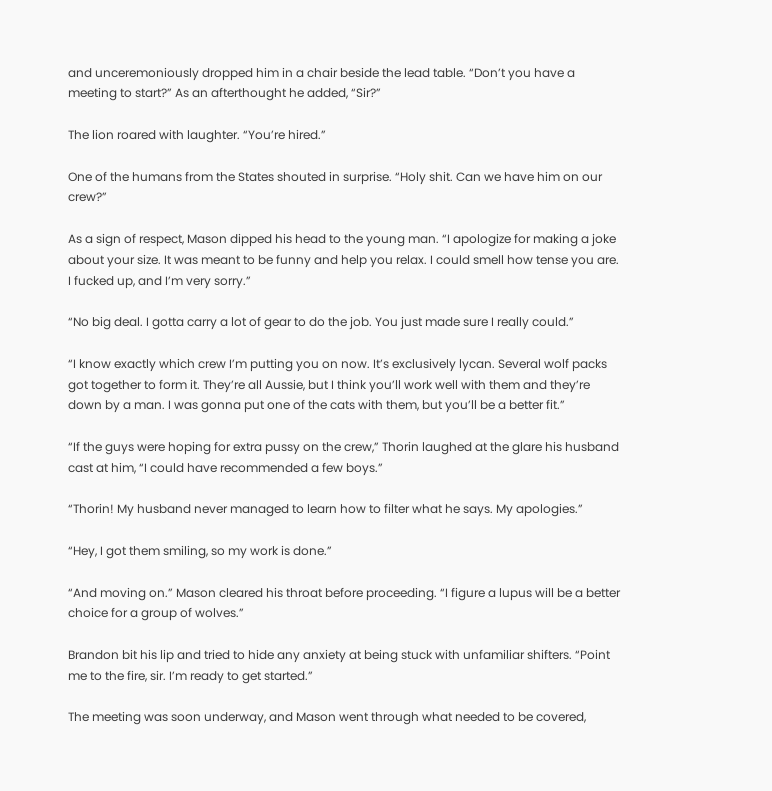and unceremoniously dropped him in a chair beside the lead table. “Don’t you have a meeting to start?” As an afterthought he added, “Sir?”

The lion roared with laughter. “You’re hired.”

One of the humans from the States shouted in surprise. “Holy shit. Can we have him on our crew?”

As a sign of respect, Mason dipped his head to the young man. “I apologize for making a joke about your size. It was meant to be funny and help you relax. I could smell how tense you are. I fucked up, and I’m very sorry.”

“No big deal. I gotta carry a lot of gear to do the job. You just made sure I really could.”

“I know exactly which crew I’m putting you on now. It’s exclusively lycan. Several wolf packs got together to form it. They’re all Aussie, but I think you’ll work well with them and they’re down by a man. I was gonna put one of the cats with them, but you’ll be a better fit.”

“If the guys were hoping for extra pussy on the crew,” Thorin laughed at the glare his husband cast at him, “I could have recommended a few boys.”

“Thorin! My husband never managed to learn how to filter what he says. My apologies.”

“Hey, I got them smiling, so my work is done.”

“And moving on.” Mason cleared his throat before proceeding. “I figure a lupus will be a better choice for a group of wolves.”

Brandon bit his lip and tried to hide any anxiety at being stuck with unfamiliar shifters. “Point me to the fire, sir. I’m ready to get started.”

The meeting was soon underway, and Mason went through what needed to be covered,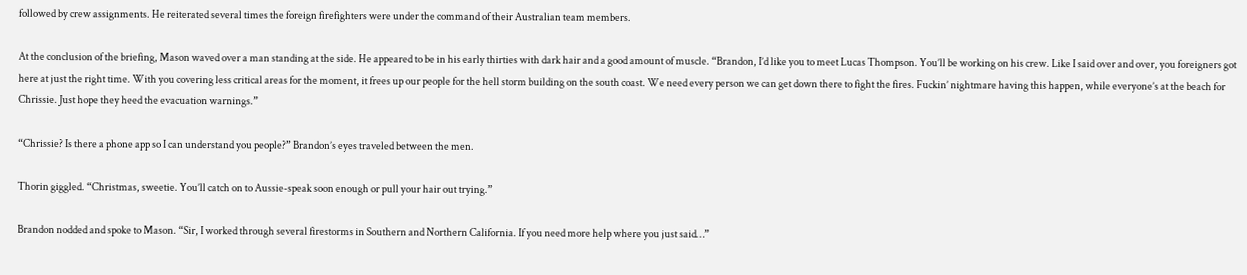followed by crew assignments. He reiterated several times the foreign firefighters were under the command of their Australian team members.

At the conclusion of the briefing, Mason waved over a man standing at the side. He appeared to be in his early thirties with dark hair and a good amount of muscle. “Brandon, I’d like you to meet Lucas Thompson. You’ll be working on his crew. Like I said over and over, you foreigners got here at just the right time. With you covering less critical areas for the moment, it frees up our people for the hell storm building on the south coast. We need every person we can get down there to fight the fires. Fuckin’ nightmare having this happen, while everyone’s at the beach for Chrissie. Just hope they heed the evacuation warnings.”

“Chrissie? Is there a phone app so I can understand you people?” Brandon’s eyes traveled between the men.

Thorin giggled. “Christmas, sweetie. You’ll catch on to Aussie-speak soon enough or pull your hair out trying.”

Brandon nodded and spoke to Mason. “Sir, I worked through several firestorms in Southern and Northern California. If you need more help where you just said…”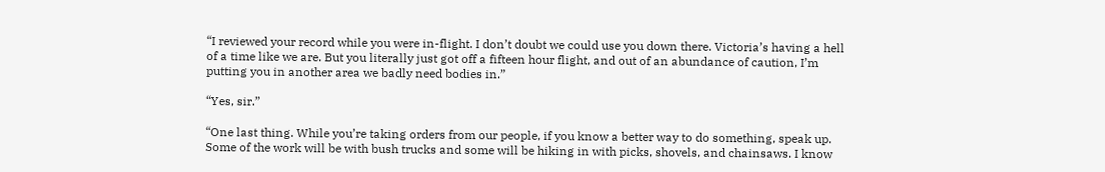“I reviewed your record while you were in-flight. I don’t doubt we could use you down there. Victoria’s having a hell of a time like we are. But you literally just got off a fifteen hour flight, and out of an abundance of caution, I’m putting you in another area we badly need bodies in.”

“Yes, sir.”

“One last thing. While you’re taking orders from our people, if you know a better way to do something, speak up. Some of the work will be with bush trucks and some will be hiking in with picks, shovels, and chainsaws. I know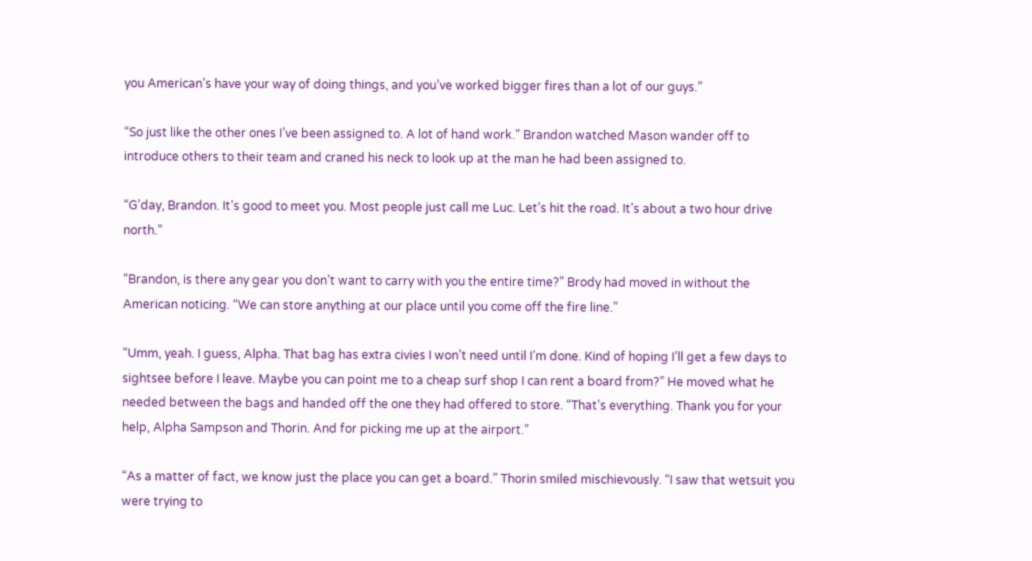you American’s have your way of doing things, and you’ve worked bigger fires than a lot of our guys.”

“So just like the other ones I’ve been assigned to. A lot of hand work.” Brandon watched Mason wander off to introduce others to their team and craned his neck to look up at the man he had been assigned to.

“G’day, Brandon. It’s good to meet you. Most people just call me Luc. Let’s hit the road. It’s about a two hour drive north.”

“Brandon, is there any gear you don’t want to carry with you the entire time?” Brody had moved in without the American noticing. “We can store anything at our place until you come off the fire line.”

“Umm, yeah. I guess, Alpha. That bag has extra civies I won’t need until I’m done. Kind of hoping I’ll get a few days to sightsee before I leave. Maybe you can point me to a cheap surf shop I can rent a board from?” He moved what he needed between the bags and handed off the one they had offered to store. “That’s everything. Thank you for your help, Alpha Sampson and Thorin. And for picking me up at the airport.”

“As a matter of fact, we know just the place you can get a board.” Thorin smiled mischievously. “I saw that wetsuit you were trying to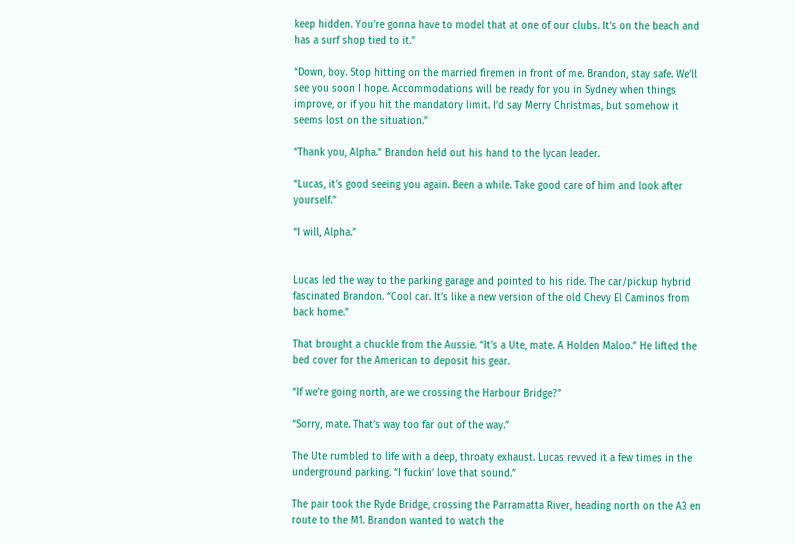keep hidden. You’re gonna have to model that at one of our clubs. It’s on the beach and has a surf shop tied to it.”

“Down, boy. Stop hitting on the married firemen in front of me. Brandon, stay safe. We’ll see you soon I hope. Accommodations will be ready for you in Sydney when things improve, or if you hit the mandatory limit. I’d say Merry Christmas, but somehow it seems lost on the situation.”

“Thank you, Alpha.” Brandon held out his hand to the lycan leader.

“Lucas, it’s good seeing you again. Been a while. Take good care of him and look after yourself.”

“I will, Alpha.”


Lucas led the way to the parking garage and pointed to his ride. The car/pickup hybrid fascinated Brandon. “Cool car. It’s like a new version of the old Chevy El Caminos from back home.”

That brought a chuckle from the Aussie. “It’s a Ute, mate. A Holden Maloo.” He lifted the bed cover for the American to deposit his gear.

“If we’re going north, are we crossing the Harbour Bridge?”

“Sorry, mate. That’s way too far out of the way.”

The Ute rumbled to life with a deep, throaty exhaust. Lucas revved it a few times in the underground parking. “I fuckin’ love that sound.”

The pair took the Ryde Bridge, crossing the Parramatta River, heading north on the A3 en route to the M1. Brandon wanted to watch the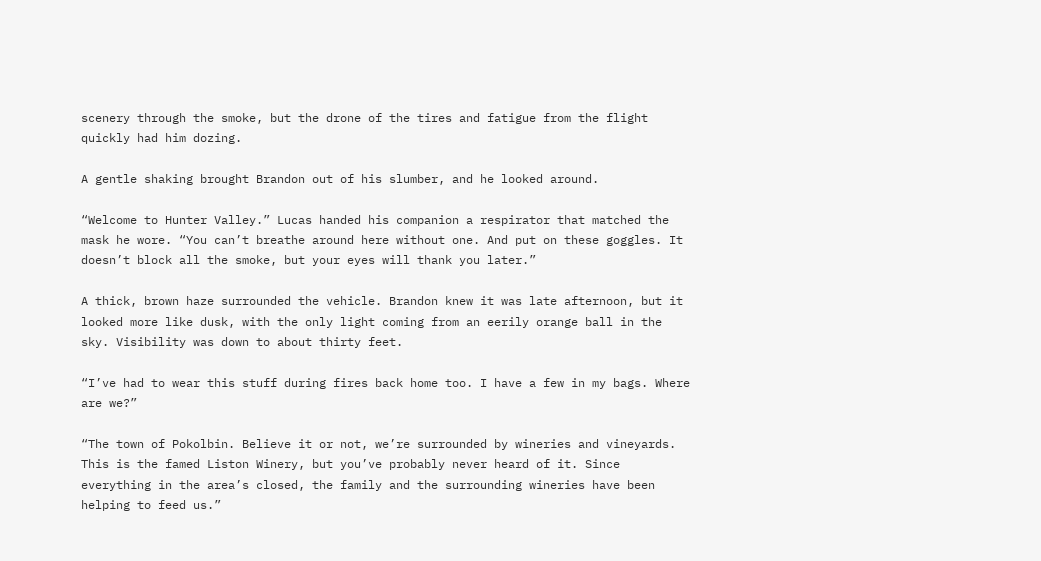scenery through the smoke, but the drone of the tires and fatigue from the flight quickly had him dozing.

A gentle shaking brought Brandon out of his slumber, and he looked around.

“Welcome to Hunter Valley.” Lucas handed his companion a respirator that matched the mask he wore. “You can’t breathe around here without one. And put on these goggles. It doesn’t block all the smoke, but your eyes will thank you later.”

A thick, brown haze surrounded the vehicle. Brandon knew it was late afternoon, but it looked more like dusk, with the only light coming from an eerily orange ball in the sky. Visibility was down to about thirty feet.

“I’ve had to wear this stuff during fires back home too. I have a few in my bags. Where are we?”

“The town of Pokolbin. Believe it or not, we’re surrounded by wineries and vineyards. This is the famed Liston Winery, but you’ve probably never heard of it. Since everything in the area’s closed, the family and the surrounding wineries have been helping to feed us.”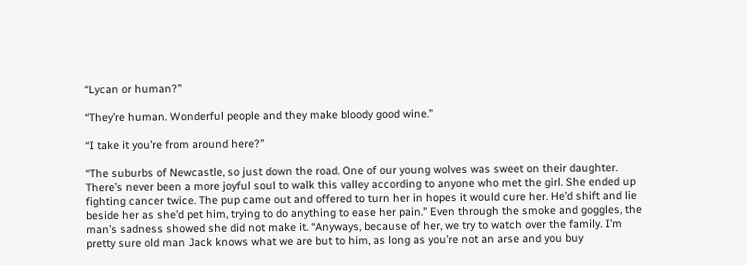“Lycan or human?”

“They’re human. Wonderful people and they make bloody good wine.”

“I take it you’re from around here?”

“The suburbs of Newcastle, so just down the road. One of our young wolves was sweet on their daughter. There’s never been a more joyful soul to walk this valley according to anyone who met the girl. She ended up fighting cancer twice. The pup came out and offered to turn her in hopes it would cure her. He’d shift and lie beside her as she’d pet him, trying to do anything to ease her pain.” Even through the smoke and goggles, the man’s sadness showed she did not make it. “Anyways, because of her, we try to watch over the family. I’m pretty sure old man Jack knows what we are but to him, as long as you’re not an arse and you buy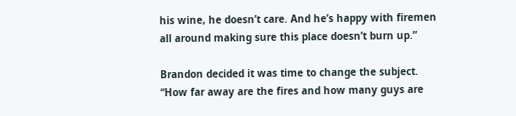his wine, he doesn’t care. And he’s happy with firemen all around making sure this place doesn’t burn up.”

Brandon decided it was time to change the subject. “How far away are the fires and how many guys are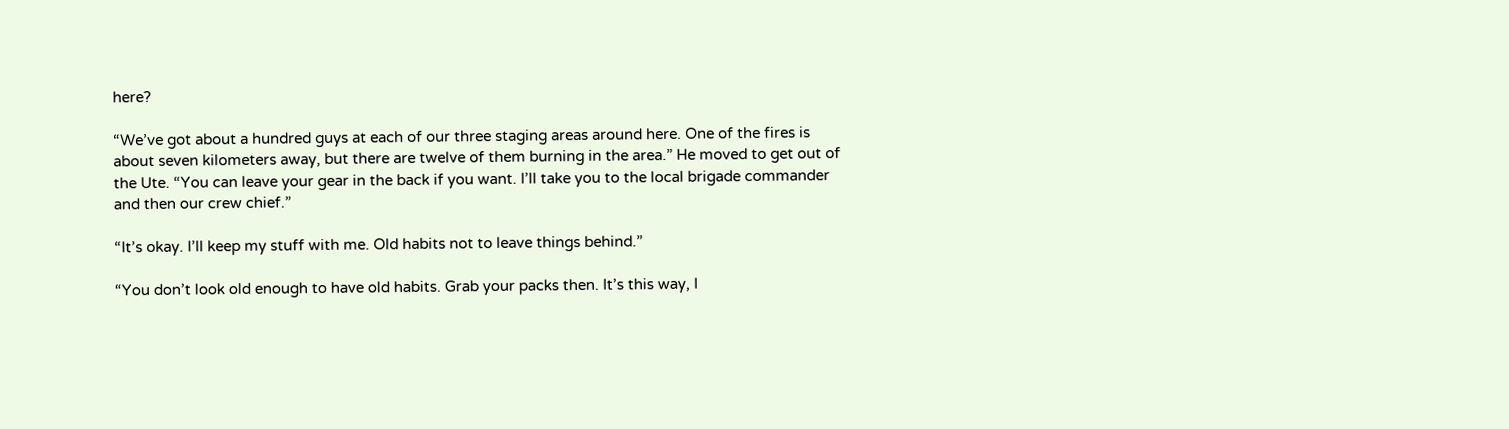here?

“We’ve got about a hundred guys at each of our three staging areas around here. One of the fires is about seven kilometers away, but there are twelve of them burning in the area.” He moved to get out of the Ute. “You can leave your gear in the back if you want. I’ll take you to the local brigade commander and then our crew chief.”

“It’s okay. I’ll keep my stuff with me. Old habits not to leave things behind.”

“You don’t look old enough to have old habits. Grab your packs then. It’s this way, I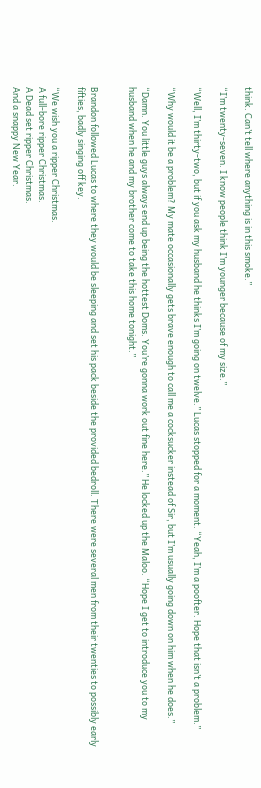think. Can’t tell where anything is in this smoke.”

“I’m twenty-seven. I know people think I’m younger because of my size.”

“Well, I’m thirty-two, but if you ask my husband he thinks I’m going on twelve.” Lucas stopped for a moment. “Yeah, I’m a poofter. Hope that isn’t a problem.”

“Why would it be a problem? My mate occasionally gets brave enough to call me a cocksucker instead of Sir, but I’m usually going down on him when he does.”

“Damn. You little guys always end up being the hottest Doms. You’re gonna work out fine here.” He locked up the Maloo. “Hope I get to introduce you to my husband when he and my brother come to take this home tonight.”


Brandon followed Lucas to where they would be sleeping and set his pack beside the provided bedroll. There were several men from their twenties to possibly early fifties, badly singing off key.

“We wish you a ripper Christmas.
A full-bore ripper Christmas.
A Dead set ripper Christmas.
And a snappy New Year.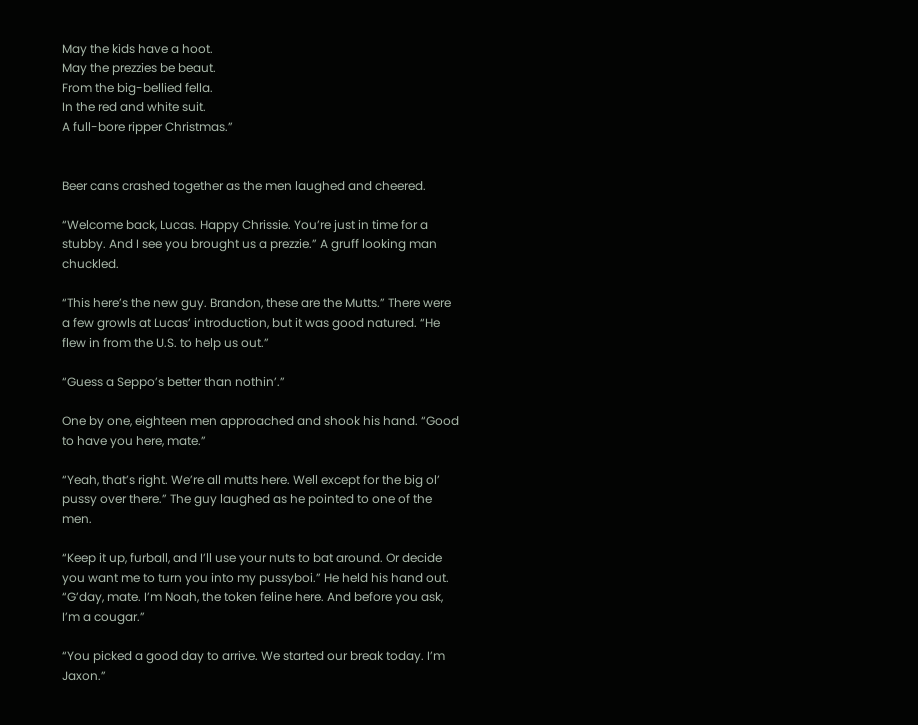May the kids have a hoot.
May the prezzies be beaut.
From the big-bellied fella.
In the red and white suit.
A full-bore ripper Christmas.”


Beer cans crashed together as the men laughed and cheered.

“Welcome back, Lucas. Happy Chrissie. You’re just in time for a stubby. And I see you brought us a prezzie.” A gruff looking man chuckled.

“This here’s the new guy. Brandon, these are the Mutts.” There were a few growls at Lucas’ introduction, but it was good natured. “He flew in from the U.S. to help us out.”

“Guess a Seppo’s better than nothin’.”

One by one, eighteen men approached and shook his hand. “Good to have you here, mate.”

“Yeah, that’s right. We’re all mutts here. Well except for the big ol’ pussy over there.” The guy laughed as he pointed to one of the men.

“Keep it up, furball, and I’ll use your nuts to bat around. Or decide you want me to turn you into my pussyboi.” He held his hand out. “G’day, mate. I’m Noah, the token feline here. And before you ask, I’m a cougar.”

“You picked a good day to arrive. We started our break today. I’m Jaxon.”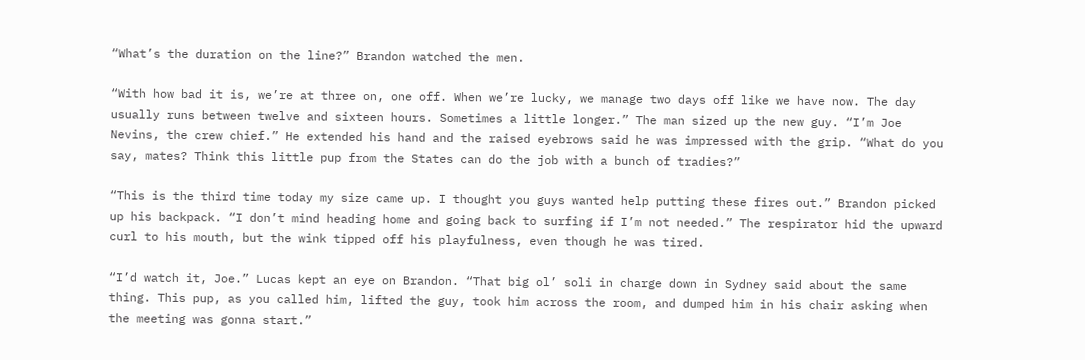“What’s the duration on the line?” Brandon watched the men.

“With how bad it is, we’re at three on, one off. When we’re lucky, we manage two days off like we have now. The day usually runs between twelve and sixteen hours. Sometimes a little longer.” The man sized up the new guy. “I’m Joe Nevins, the crew chief.” He extended his hand and the raised eyebrows said he was impressed with the grip. “What do you say, mates? Think this little pup from the States can do the job with a bunch of tradies?”

“This is the third time today my size came up. I thought you guys wanted help putting these fires out.” Brandon picked up his backpack. “I don’t mind heading home and going back to surfing if I’m not needed.” The respirator hid the upward curl to his mouth, but the wink tipped off his playfulness, even though he was tired.

“I’d watch it, Joe.” Lucas kept an eye on Brandon. “That big ol’ soli in charge down in Sydney said about the same thing. This pup, as you called him, lifted the guy, took him across the room, and dumped him in his chair asking when the meeting was gonna start.”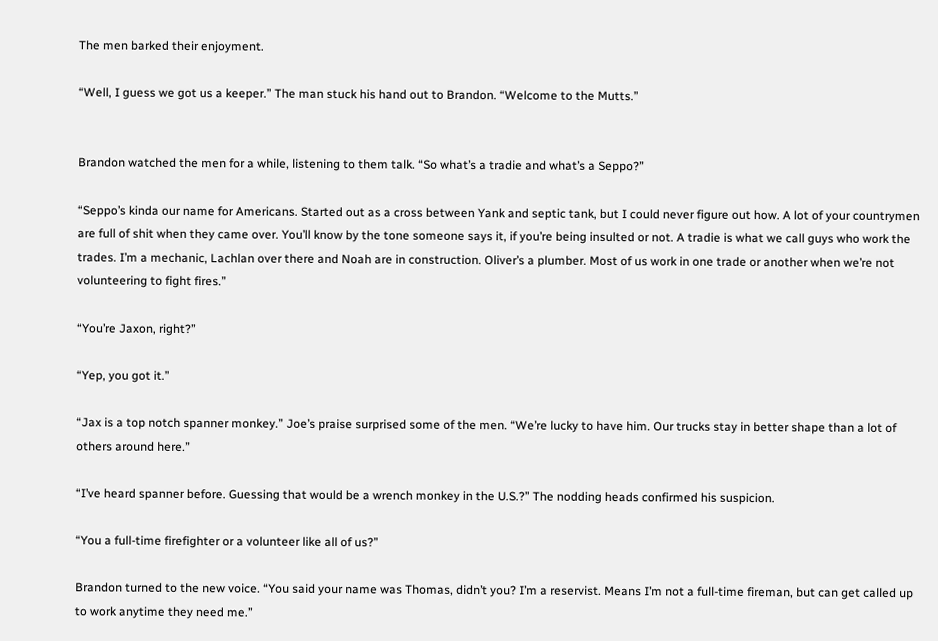The men barked their enjoyment.

“Well, I guess we got us a keeper.” The man stuck his hand out to Brandon. “Welcome to the Mutts.”


Brandon watched the men for a while, listening to them talk. “So what’s a tradie and what’s a Seppo?”

“Seppo’s kinda our name for Americans. Started out as a cross between Yank and septic tank, but I could never figure out how. A lot of your countrymen are full of shit when they came over. You’ll know by the tone someone says it, if you’re being insulted or not. A tradie is what we call guys who work the trades. I’m a mechanic, Lachlan over there and Noah are in construction. Oliver’s a plumber. Most of us work in one trade or another when we’re not volunteering to fight fires.”

“You’re Jaxon, right?”

“Yep, you got it.”

“Jax is a top notch spanner monkey.” Joe’s praise surprised some of the men. “We’re lucky to have him. Our trucks stay in better shape than a lot of others around here.”

“I’ve heard spanner before. Guessing that would be a wrench monkey in the U.S.?” The nodding heads confirmed his suspicion.

“You a full-time firefighter or a volunteer like all of us?”

Brandon turned to the new voice. “You said your name was Thomas, didn’t you? I’m a reservist. Means I’m not a full-time fireman, but can get called up to work anytime they need me.”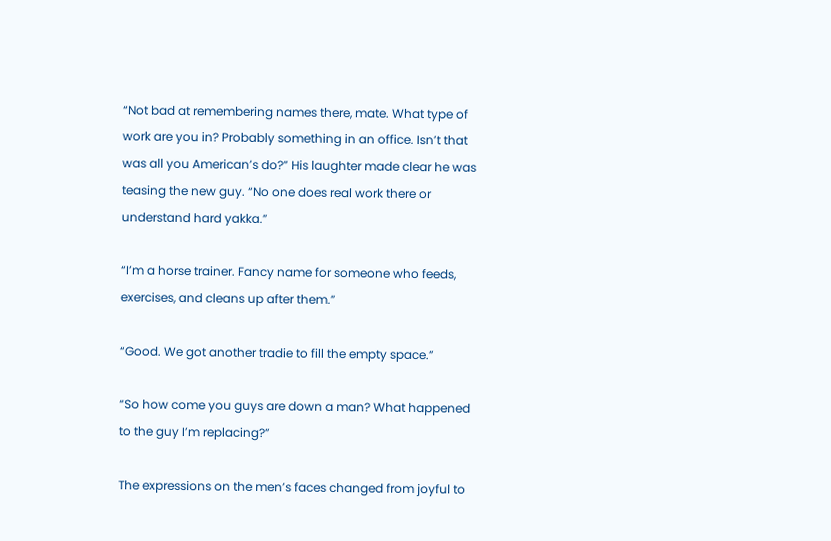“Not bad at remembering names there, mate. What type of work are you in? Probably something in an office. Isn’t that was all you American’s do?” His laughter made clear he was teasing the new guy. “No one does real work there or understand hard yakka.”

“I’m a horse trainer. Fancy name for someone who feeds, exercises, and cleans up after them.”

“Good. We got another tradie to fill the empty space.”

“So how come you guys are down a man? What happened to the guy I’m replacing?”

The expressions on the men’s faces changed from joyful to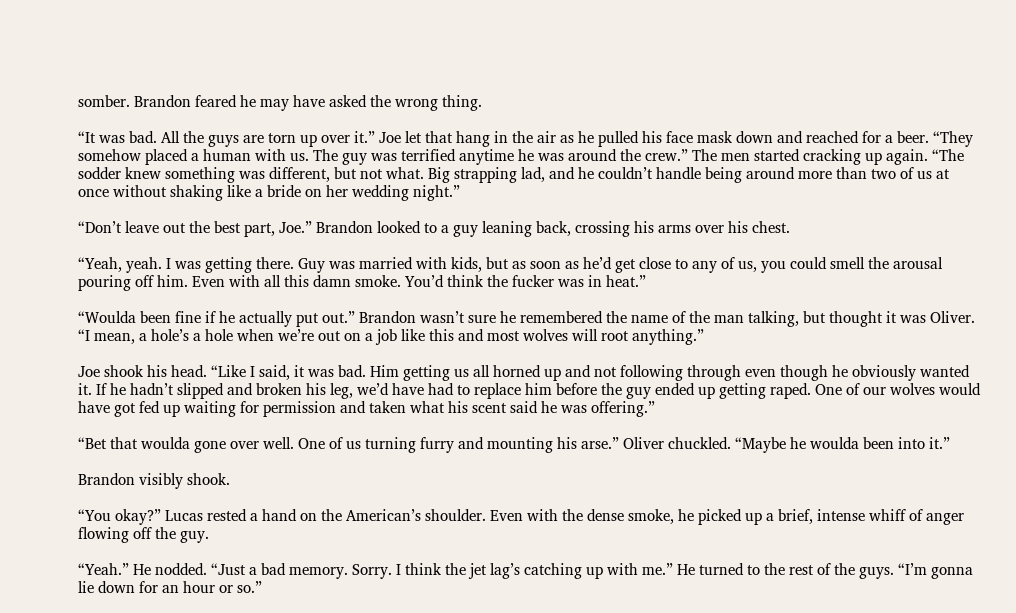somber. Brandon feared he may have asked the wrong thing.

“It was bad. All the guys are torn up over it.” Joe let that hang in the air as he pulled his face mask down and reached for a beer. “They somehow placed a human with us. The guy was terrified anytime he was around the crew.” The men started cracking up again. “The sodder knew something was different, but not what. Big strapping lad, and he couldn’t handle being around more than two of us at once without shaking like a bride on her wedding night.”

“Don’t leave out the best part, Joe.” Brandon looked to a guy leaning back, crossing his arms over his chest.

“Yeah, yeah. I was getting there. Guy was married with kids, but as soon as he’d get close to any of us, you could smell the arousal pouring off him. Even with all this damn smoke. You’d think the fucker was in heat.”

“Woulda been fine if he actually put out.” Brandon wasn’t sure he remembered the name of the man talking, but thought it was Oliver. “I mean, a hole’s a hole when we’re out on a job like this and most wolves will root anything.”

Joe shook his head. “Like I said, it was bad. Him getting us all horned up and not following through even though he obviously wanted it. If he hadn’t slipped and broken his leg, we’d have had to replace him before the guy ended up getting raped. One of our wolves would have got fed up waiting for permission and taken what his scent said he was offering.”

“Bet that woulda gone over well. One of us turning furry and mounting his arse.” Oliver chuckled. “Maybe he woulda been into it.”

Brandon visibly shook.

“You okay?” Lucas rested a hand on the American’s shoulder. Even with the dense smoke, he picked up a brief, intense whiff of anger flowing off the guy.

“Yeah.” He nodded. “Just a bad memory. Sorry. I think the jet lag’s catching up with me.” He turned to the rest of the guys. “I’m gonna lie down for an hour or so.”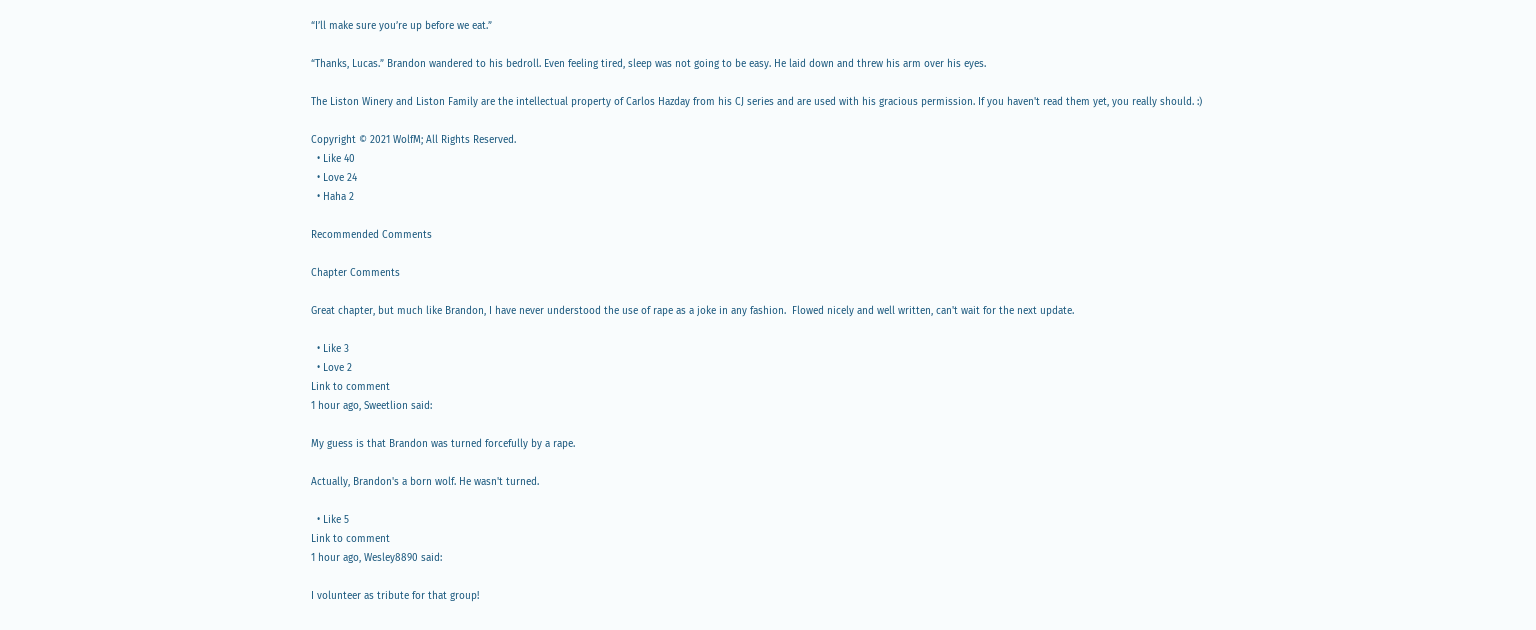“I’ll make sure you’re up before we eat.”

“Thanks, Lucas.” Brandon wandered to his bedroll. Even feeling tired, sleep was not going to be easy. He laid down and threw his arm over his eyes.

The Liston Winery and Liston Family are the intellectual property of Carlos Hazday from his CJ series and are used with his gracious permission. If you haven't read them yet, you really should. :)

Copyright © 2021 WolfM; All Rights Reserved.
  • Like 40
  • Love 24
  • Haha 2

Recommended Comments

Chapter Comments

Great chapter, but much like Brandon, I have never understood the use of rape as a joke in any fashion.  Flowed nicely and well written, can't wait for the next update.

  • Like 3
  • Love 2
Link to comment
1 hour ago, Sweetlion said:

My guess is that Brandon was turned forcefully by a rape.

Actually, Brandon's a born wolf. He wasn't turned.

  • Like 5
Link to comment
1 hour ago, Wesley8890 said:

I volunteer as tribute for that group!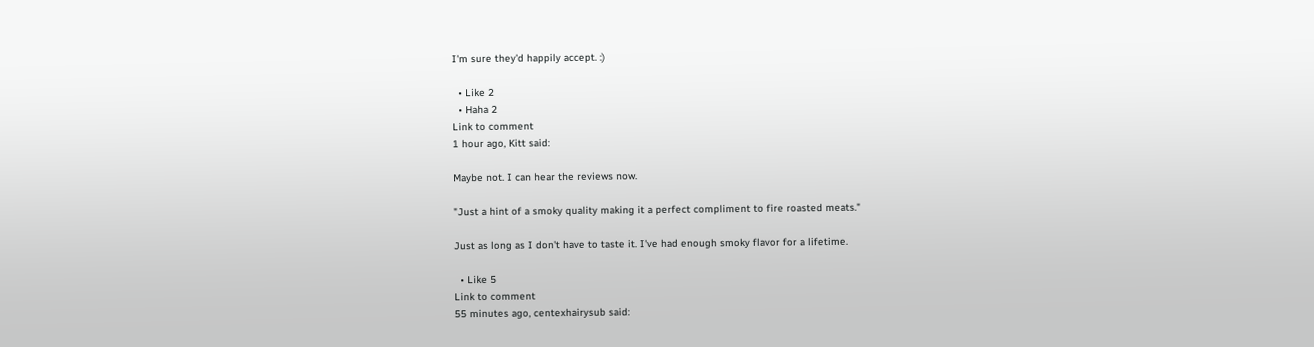I'm sure they'd happily accept. :)

  • Like 2
  • Haha 2
Link to comment
1 hour ago, Kitt said:

Maybe not. I can hear the reviews now.

"Just a hint of a smoky quality making it a perfect compliment to fire roasted meats."

Just as long as I don't have to taste it. I've had enough smoky flavor for a lifetime.

  • Like 5
Link to comment
55 minutes ago, centexhairysub said: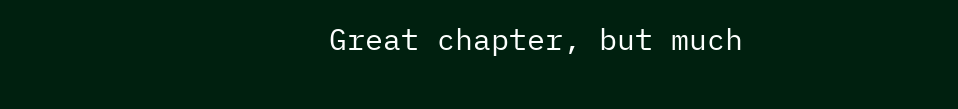Great chapter, but much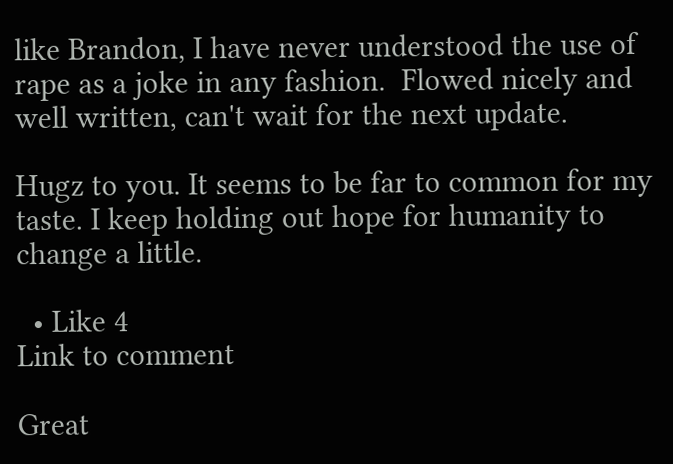like Brandon, I have never understood the use of rape as a joke in any fashion.  Flowed nicely and well written, can't wait for the next update.

Hugz to you. It seems to be far to common for my taste. I keep holding out hope for humanity to change a little.

  • Like 4
Link to comment

Great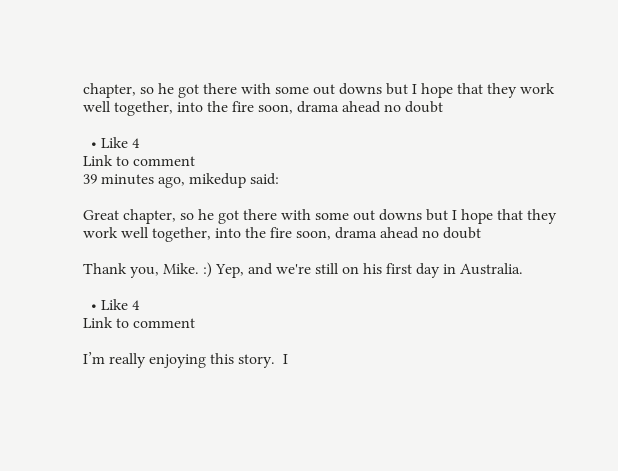chapter, so he got there with some out downs but I hope that they work well together, into the fire soon, drama ahead no doubt

  • Like 4
Link to comment
39 minutes ago, mikedup said:

Great chapter, so he got there with some out downs but I hope that they work well together, into the fire soon, drama ahead no doubt

Thank you, Mike. :) Yep, and we're still on his first day in Australia.

  • Like 4
Link to comment

I’m really enjoying this story.  I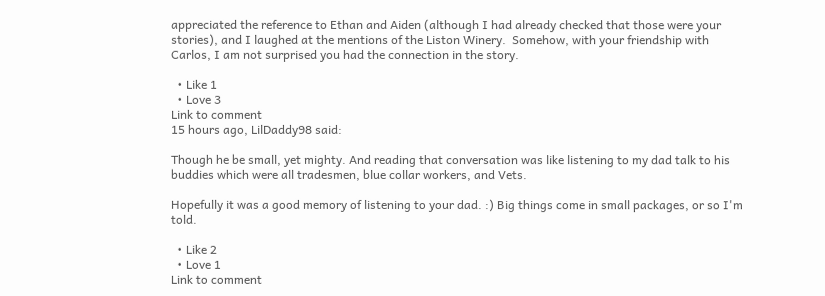appreciated the reference to Ethan and Aiden (although I had already checked that those were your stories), and I laughed at the mentions of the Liston Winery.  Somehow, with your friendship with Carlos, I am not surprised you had the connection in the story.

  • Like 1
  • Love 3
Link to comment
15 hours ago, LilDaddy98 said:

Though he be small, yet mighty. And reading that conversation was like listening to my dad talk to his buddies which were all tradesmen, blue collar workers, and Vets.

Hopefully it was a good memory of listening to your dad. :) Big things come in small packages, or so I'm told.

  • Like 2
  • Love 1
Link to comment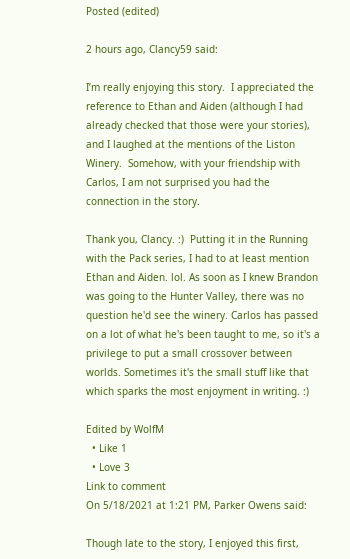Posted (edited)

2 hours ago, Clancy59 said:

I’m really enjoying this story.  I appreciated the reference to Ethan and Aiden (although I had already checked that those were your stories), and I laughed at the mentions of the Liston Winery.  Somehow, with your friendship with Carlos, I am not surprised you had the connection in the story.

Thank you, Clancy. :)  Putting it in the Running with the Pack series, I had to at least mention Ethan and Aiden. lol. As soon as I knew Brandon was going to the Hunter Valley, there was no question he'd see the winery. Carlos has passed on a lot of what he's been taught to me, so it's a privilege to put a small crossover between worlds. Sometimes it's the small stuff like that which sparks the most enjoyment in writing. :)

Edited by WolfM
  • Like 1
  • Love 3
Link to comment
On 5/18/2021 at 1:21 PM, Parker Owens said:

Though late to the story, I enjoyed this first,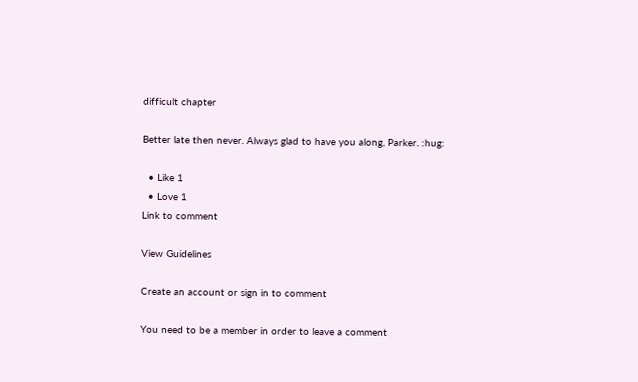difficult chapter

Better late then never. Always glad to have you along, Parker. :hug:

  • Like 1
  • Love 1
Link to comment

View Guidelines

Create an account or sign in to comment

You need to be a member in order to leave a comment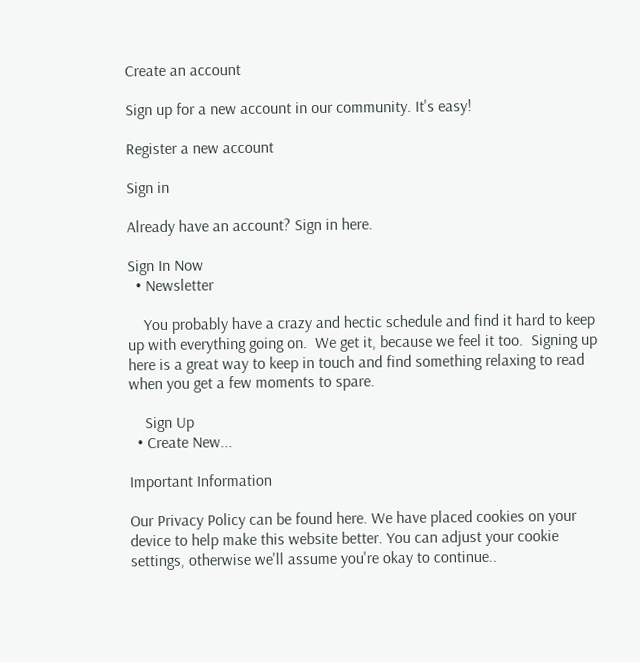Create an account

Sign up for a new account in our community. It's easy!

Register a new account

Sign in

Already have an account? Sign in here.

Sign In Now
  • Newsletter

    You probably have a crazy and hectic schedule and find it hard to keep up with everything going on.  We get it, because we feel it too.  Signing up here is a great way to keep in touch and find something relaxing to read when you get a few moments to spare.

    Sign Up
  • Create New...

Important Information

Our Privacy Policy can be found here. We have placed cookies on your device to help make this website better. You can adjust your cookie settings, otherwise we'll assume you're okay to continue..